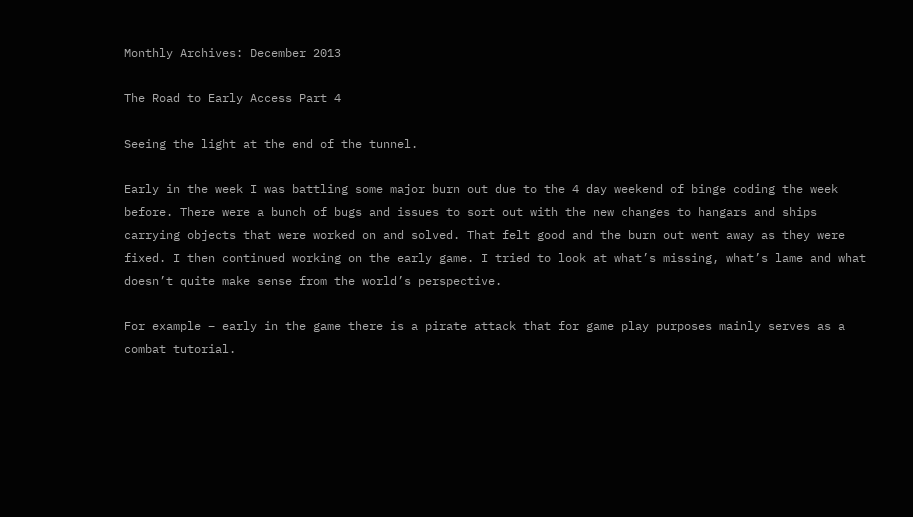Monthly Archives: December 2013

The Road to Early Access Part 4

Seeing the light at the end of the tunnel.

Early in the week I was battling some major burn out due to the 4 day weekend of binge coding the week before. There were a bunch of bugs and issues to sort out with the new changes to hangars and ships carrying objects that were worked on and solved. That felt good and the burn out went away as they were fixed. I then continued working on the early game. I tried to look at what’s missing, what’s lame and what doesn’t quite make sense from the world’s perspective.

For example – early in the game there is a pirate attack that for game play purposes mainly serves as a combat tutorial.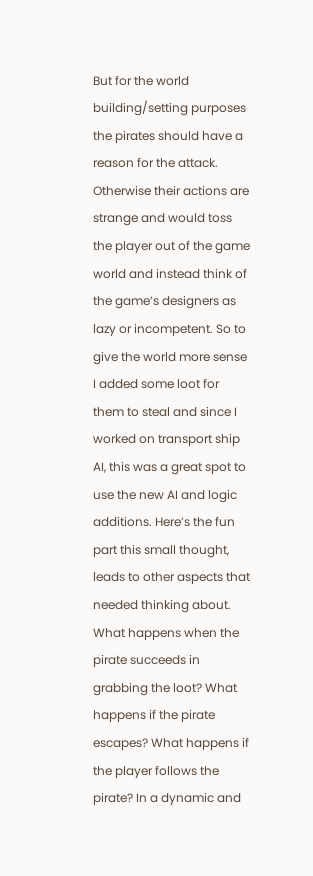But for the world building/setting purposes the pirates should have a reason for the attack. Otherwise their actions are strange and would toss the player out of the game world and instead think of the game’s designers as lazy or incompetent. So to give the world more sense I added some loot for them to steal and since I worked on transport ship AI, this was a great spot to use the new AI and logic additions. Here’s the fun part this small thought, leads to other aspects that needed thinking about. What happens when the pirate succeeds in grabbing the loot? What happens if the pirate escapes? What happens if the player follows the pirate? In a dynamic and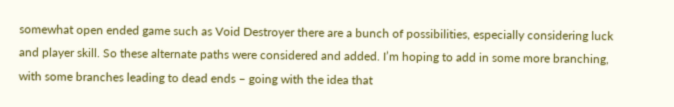somewhat open ended game such as Void Destroyer there are a bunch of possibilities, especially considering luck and player skill. So these alternate paths were considered and added. I’m hoping to add in some more branching, with some branches leading to dead ends – going with the idea that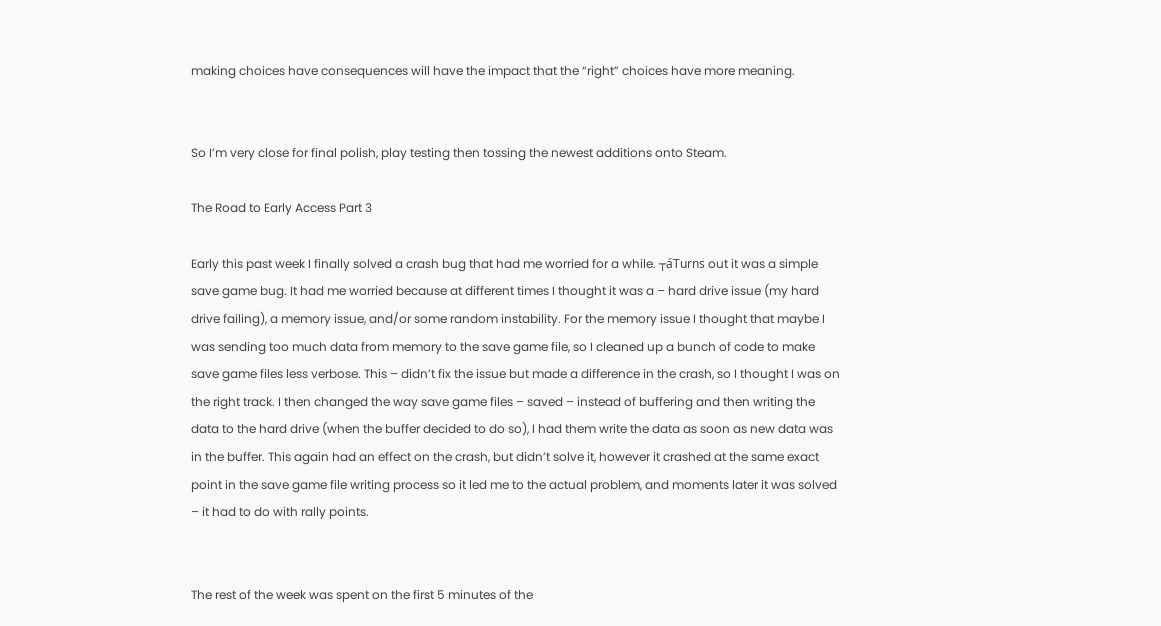making choices have consequences will have the impact that the “right” choices have more meaning.


So I’m very close for final polish, play testing then tossing the newest additions onto Steam.

The Road to Early Access Part 3

Early this past week I finally solved a crash bug that had me worried for a while. ┬áTurns out it was a simple save game bug. It had me worried because at different times I thought it was a – hard drive issue (my hard drive failing), a memory issue, and/or some random instability. For the memory issue I thought that maybe I was sending too much data from memory to the save game file, so I cleaned up a bunch of code to make save game files less verbose. This – didn’t fix the issue but made a difference in the crash, so I thought I was on the right track. I then changed the way save game files – saved – instead of buffering and then writing the data to the hard drive (when the buffer decided to do so), I had them write the data as soon as new data was in the buffer. This again had an effect on the crash, but didn’t solve it, however it crashed at the same exact point in the save game file writing process so it led me to the actual problem, and moments later it was solved – it had to do with rally points.


The rest of the week was spent on the first 5 minutes of the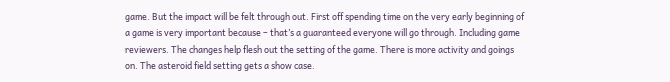game. But the impact will be felt through out. First off spending time on the very early beginning of a game is very important because – that’s a guaranteed everyone will go through. Including game reviewers. The changes help flesh out the setting of the game. There is more activity and goings on. The asteroid field setting gets a show case.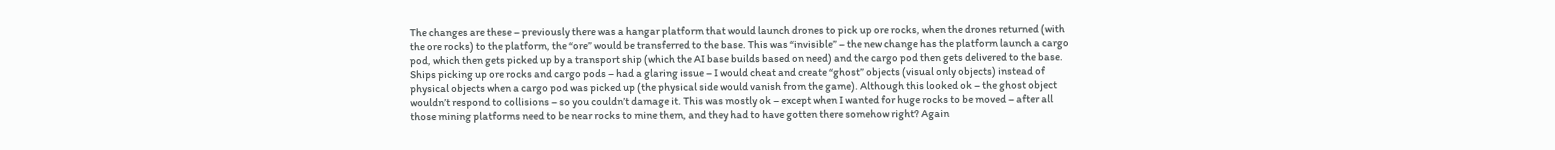The changes are these – previously there was a hangar platform that would launch drones to pick up ore rocks, when the drones returned (with the ore rocks) to the platform, the “ore” would be transferred to the base. This was “invisible” – the new change has the platform launch a cargo pod, which then gets picked up by a transport ship (which the AI base builds based on need) and the cargo pod then gets delivered to the base. Ships picking up ore rocks and cargo pods – had a glaring issue – I would cheat and create “ghost” objects (visual only objects) instead of physical objects when a cargo pod was picked up (the physical side would vanish from the game). Although this looked ok – the ghost object wouldn’t respond to collisions – so you couldn’t damage it. This was mostly ok – except when I wanted for huge rocks to be moved – after all those mining platforms need to be near rocks to mine them, and they had to have gotten there somehow right? Again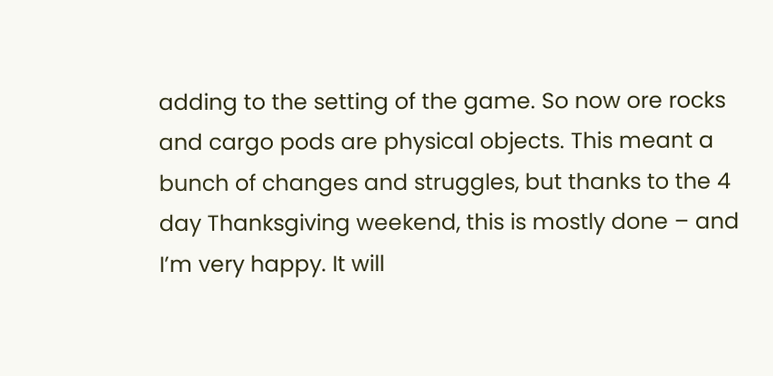adding to the setting of the game. So now ore rocks and cargo pods are physical objects. This meant a bunch of changes and struggles, but thanks to the 4 day Thanksgiving weekend, this is mostly done – and I’m very happy. It will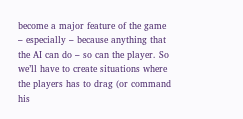become a major feature of the game – especially – because anything that the AI can do – so can the player. So we’ll have to create situations where the players has to drag (or command his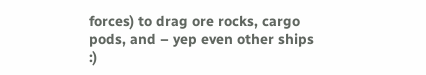forces) to drag ore rocks, cargo pods, and – yep even other ships :)